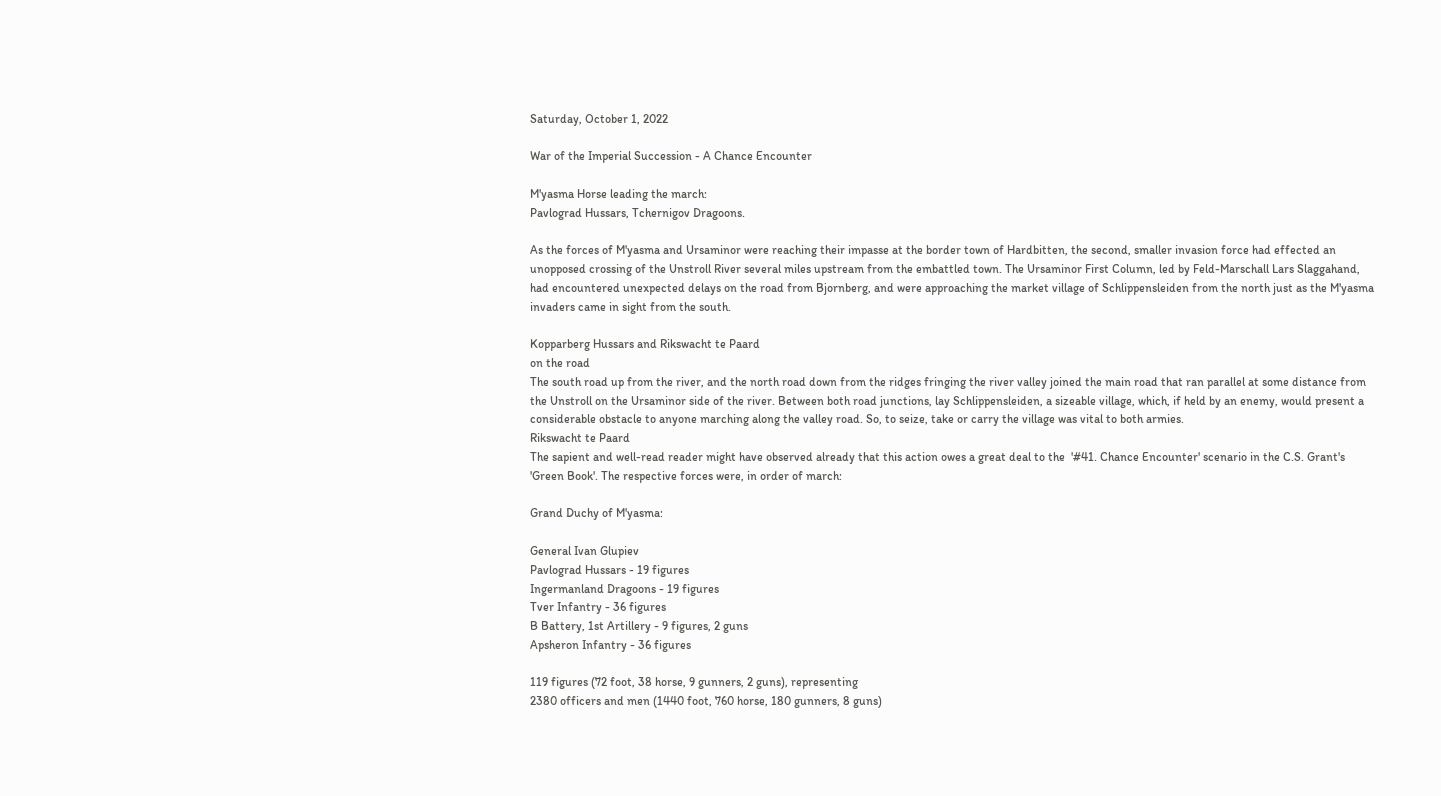Saturday, October 1, 2022

War of the Imperial Succession - A Chance Encounter

M'yasma Horse leading the march:
Pavlograd Hussars, Tchernigov Dragoons.

As the forces of M'yasma and Ursaminor were reaching their impasse at the border town of Hardbitten, the second, smaller invasion force had effected an unopposed crossing of the Unstroll River several miles upstream from the embattled town. The Ursaminor First Column, led by Feld-Marschall Lars Slaggahand, had encountered unexpected delays on the road from Bjornberg, and were approaching the market village of Schlippensleiden from the north just as the M'yasma invaders came in sight from the south.

Kopparberg Hussars and Rikswacht te Paard
on the road
The south road up from the river, and the north road down from the ridges fringing the river valley joined the main road that ran parallel at some distance from the Unstroll on the Ursaminor side of the river. Between both road junctions, lay Schlippensleiden, a sizeable village, which, if held by an enemy, would present a considerable obstacle to anyone marching along the valley road. So, to seize, take or carry the village was vital to both armies.
Rikswacht te Paard
The sapient and well-read reader might have observed already that this action owes a great deal to the  '#41. Chance Encounter' scenario in the C.S. Grant's 'Green Book'. The respective forces were, in order of march:

Grand Duchy of M'yasma:

General Ivan Glupiev
Pavlograd Hussars - 19 figures
Ingermanland Dragoons - 19 figures
Tver Infantry - 36 figures
B Battery, 1st Artillery - 9 figures, 2 guns
Apsheron Infantry - 36 figures

119 figures (72 foot, 38 horse, 9 gunners, 2 guns), representing
2380 officers and men (1440 foot, 760 horse, 180 gunners, 8 guns)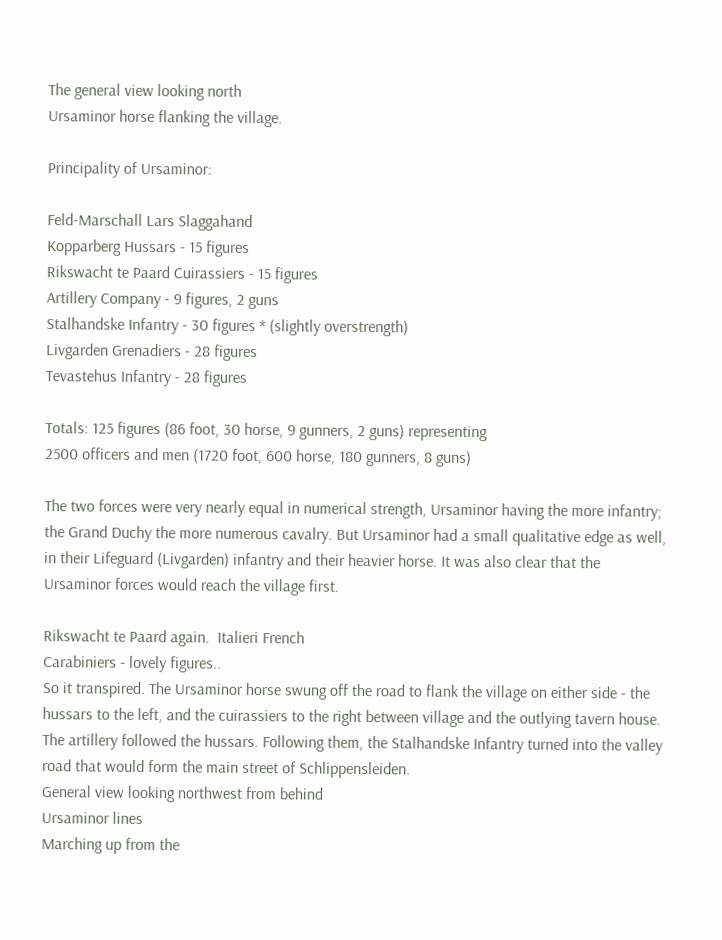The general view looking north
Ursaminor horse flanking the village.

Principality of Ursaminor:

Feld-Marschall Lars Slaggahand
Kopparberg Hussars - 15 figures
Rikswacht te Paard Cuirassiers - 15 figures
Artillery Company - 9 figures, 2 guns
Stalhandske Infantry - 30 figures * (slightly overstrength)
Livgarden Grenadiers - 28 figures
Tevastehus Infantry - 28 figures

Totals: 125 figures (86 foot, 30 horse, 9 gunners, 2 guns) representing
2500 officers and men (1720 foot, 600 horse, 180 gunners, 8 guns)

The two forces were very nearly equal in numerical strength, Ursaminor having the more infantry; the Grand Duchy the more numerous cavalry. But Ursaminor had a small qualitative edge as well, in their Lifeguard (Livgarden) infantry and their heavier horse. It was also clear that the Ursaminor forces would reach the village first.

Rikswacht te Paard again.  Italieri French
Carabiniers - lovely figures..
So it transpired. The Ursaminor horse swung off the road to flank the village on either side - the hussars to the left, and the cuirassiers to the right between village and the outlying tavern house. The artillery followed the hussars. Following them, the Stalhandske Infantry turned into the valley road that would form the main street of Schlippensleiden.
General view looking northwest from behind
Ursaminor lines
Marching up from the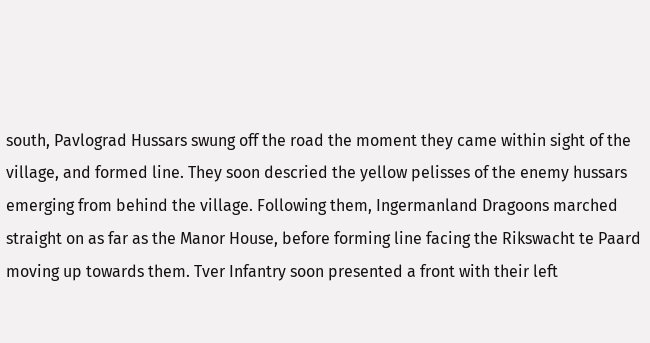south, Pavlograd Hussars swung off the road the moment they came within sight of the village, and formed line. They soon descried the yellow pelisses of the enemy hussars emerging from behind the village. Following them, Ingermanland Dragoons marched straight on as far as the Manor House, before forming line facing the Rikswacht te Paard moving up towards them. Tver Infantry soon presented a front with their left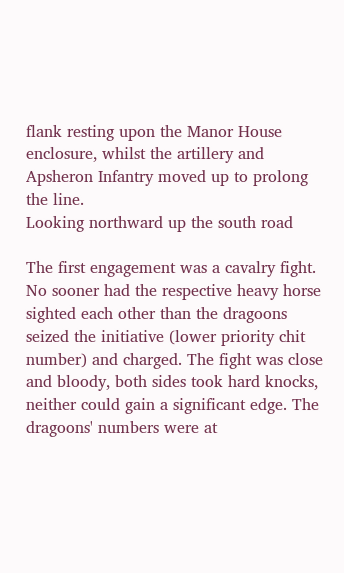flank resting upon the Manor House enclosure, whilst the artillery and Apsheron Infantry moved up to prolong the line.
Looking northward up the south road

The first engagement was a cavalry fight. No sooner had the respective heavy horse sighted each other than the dragoons seized the initiative (lower priority chit number) and charged. The fight was close and bloody, both sides took hard knocks, neither could gain a significant edge. The dragoons' numbers were at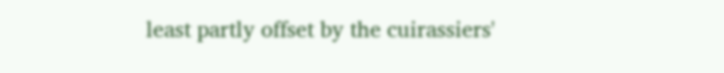least partly offset by the cuirassiers'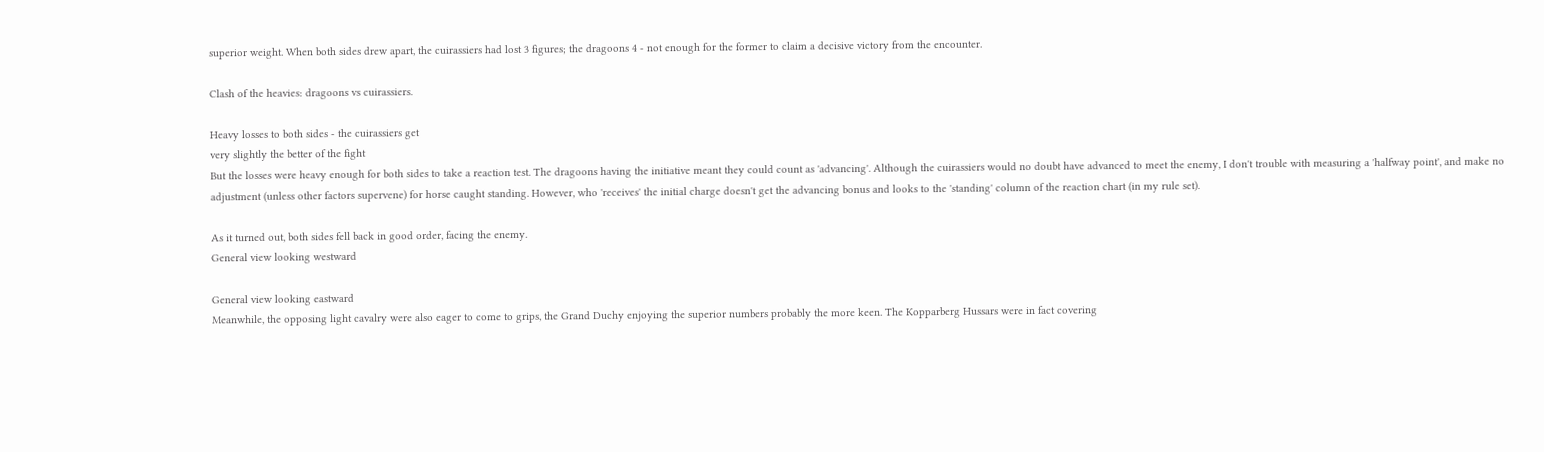superior weight. When both sides drew apart, the cuirassiers had lost 3 figures; the dragoons 4 - not enough for the former to claim a decisive victory from the encounter.

Clash of the heavies: dragoons vs cuirassiers.

Heavy losses to both sides - the cuirassiers get
very slightly the better of the fight
But the losses were heavy enough for both sides to take a reaction test. The dragoons having the initiative meant they could count as 'advancing'. Although the cuirassiers would no doubt have advanced to meet the enemy, I don't trouble with measuring a 'halfway point', and make no adjustment (unless other factors supervene) for horse caught standing. However, who 'receives' the initial charge doesn't get the advancing bonus and looks to the 'standing' column of the reaction chart (in my rule set).

As it turned out, both sides fell back in good order, facing the enemy.
General view looking westward

General view looking eastward
Meanwhile, the opposing light cavalry were also eager to come to grips, the Grand Duchy enjoying the superior numbers probably the more keen. The Kopparberg Hussars were in fact covering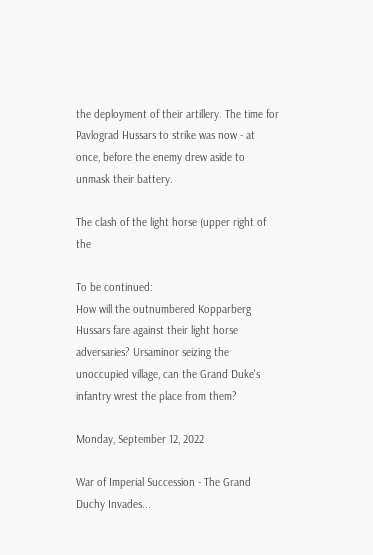the deployment of their artillery. The time for Pavlograd Hussars to strike was now - at once, before the enemy drew aside to unmask their battery.

The clash of the light horse (upper right of the

To be continued:
How will the outnumbered Kopparberg Hussars fare against their light horse adversaries? Ursaminor seizing the unoccupied village, can the Grand Duke's infantry wrest the place from them?

Monday, September 12, 2022

War of Imperial Succession - The Grand Duchy Invades...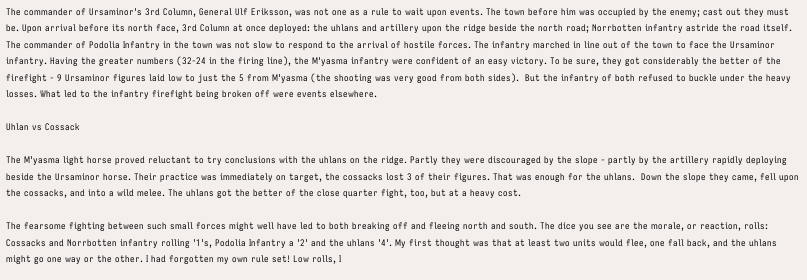The commander of Ursaminor's 3rd Column, General Ulf Eriksson, was not one as a rule to wait upon events. The town before him was occupied by the enemy; cast out they must be. Upon arrival before its north face, 3rd Column at once deployed: the uhlans and artillery upon the ridge beside the north road; Norrbotten infantry astride the road itself.
The commander of Podolia Infantry in the town was not slow to respond to the arrival of hostile forces. The infantry marched in line out of the town to face the Ursaminor infantry. Having the greater numbers (32-24 in the firing line), the M'yasma infantry were confident of an easy victory. To be sure, they got considerably the better of the firefight - 9 Ursaminor figures laid low to just the 5 from M'yasma (the shooting was very good from both sides).  But the infantry of both refused to buckle under the heavy losses. What led to the infantry firefight being broken off were events elsewhere.

Uhlan vs Cossack

The M'yasma light horse proved reluctant to try conclusions with the uhlans on the ridge. Partly they were discouraged by the slope - partly by the artillery rapidly deploying beside the Ursaminor horse. Their practice was immediately on target, the cossacks lost 3 of their figures. That was enough for the uhlans.  Down the slope they came, fell upon the cossacks, and into a wild melee. The uhlans got the better of the close quarter fight, too, but at a heavy cost.

The fearsome fighting between such small forces might well have led to both breaking off and fleeing north and south. The dice you see are the morale, or reaction, rolls: Cossacks and Norrbotten infantry rolling '1's, Podolia Infantry a '2' and the uhlans '4'. My first thought was that at least two units would flee, one fall back, and the uhlans might go one way or the other. I had forgotten my own rule set! Low rolls, I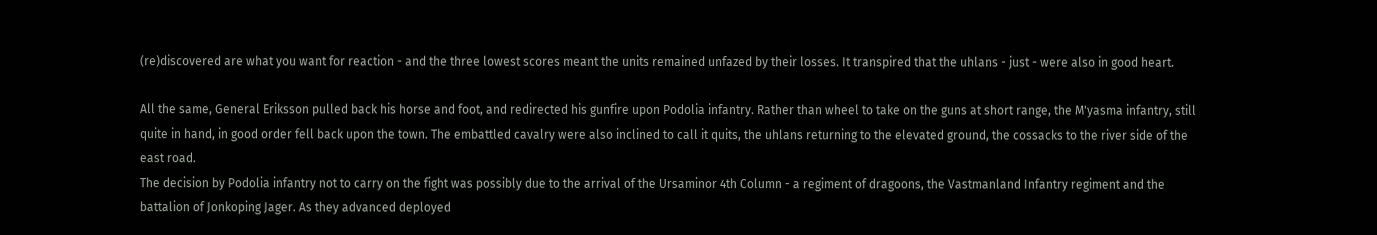(re)discovered are what you want for reaction - and the three lowest scores meant the units remained unfazed by their losses. It transpired that the uhlans - just - were also in good heart.

All the same, General Eriksson pulled back his horse and foot, and redirected his gunfire upon Podolia infantry. Rather than wheel to take on the guns at short range, the M'yasma infantry, still quite in hand, in good order fell back upon the town. The embattled cavalry were also inclined to call it quits, the uhlans returning to the elevated ground, the cossacks to the river side of the east road.
The decision by Podolia infantry not to carry on the fight was possibly due to the arrival of the Ursaminor 4th Column - a regiment of dragoons, the Vastmanland Infantry regiment and the battalion of Jonkoping Jager. As they advanced deployed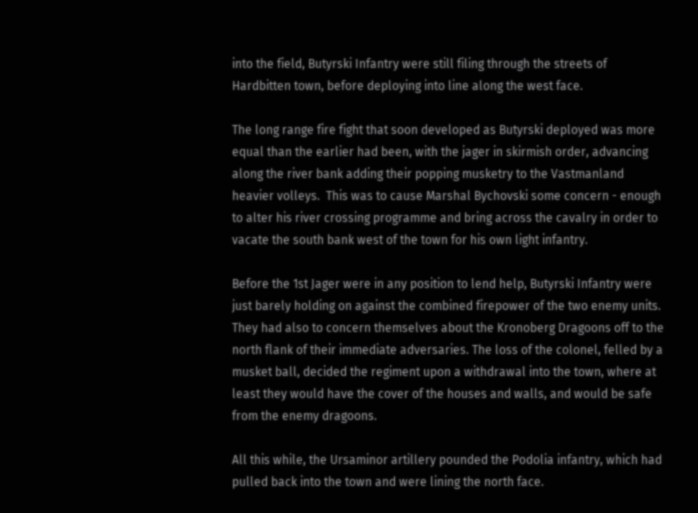into the field, Butyrski Infantry were still filing through the streets of Hardbitten town, before deploying into line along the west face.

The long range fire fight that soon developed as Butyrski deployed was more equal than the earlier had been, with the jager in skirmish order, advancing along the river bank adding their popping musketry to the Vastmanland heavier volleys.  This was to cause Marshal Bychovski some concern - enough to alter his river crossing programme and bring across the cavalry in order to vacate the south bank west of the town for his own light infantry.

Before the 1st Jager were in any position to lend help, Butyrski Infantry were just barely holding on against the combined firepower of the two enemy units. They had also to concern themselves about the Kronoberg Dragoons off to the north flank of their immediate adversaries. The loss of the colonel, felled by a musket ball, decided the regiment upon a withdrawal into the town, where at least they would have the cover of the houses and walls, and would be safe from the enemy dragoons.

All this while, the Ursaminor artillery pounded the Podolia infantry, which had pulled back into the town and were lining the north face.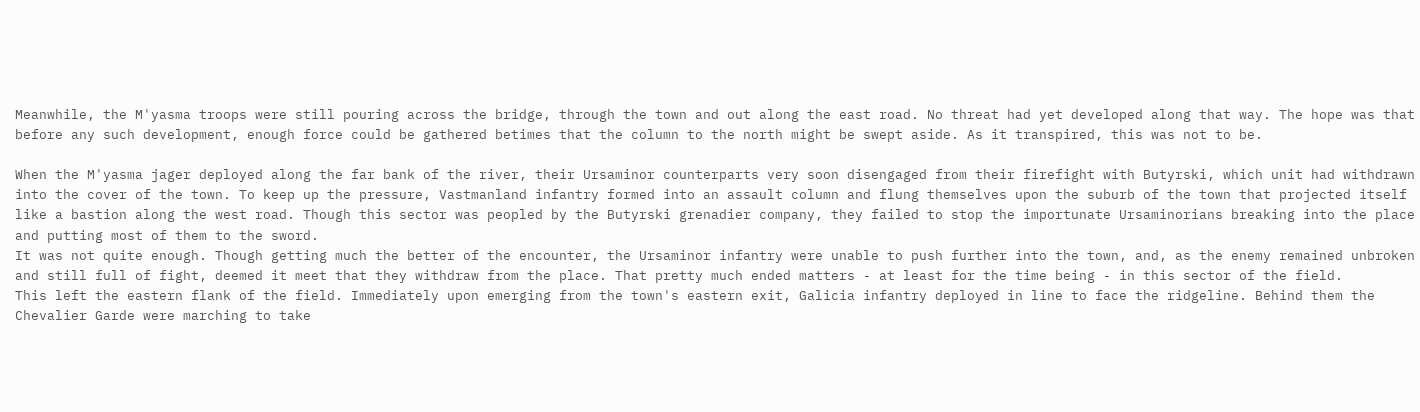Meanwhile, the M'yasma troops were still pouring across the bridge, through the town and out along the east road. No threat had yet developed along that way. The hope was that before any such development, enough force could be gathered betimes that the column to the north might be swept aside. As it transpired, this was not to be.

When the M'yasma jager deployed along the far bank of the river, their Ursaminor counterparts very soon disengaged from their firefight with Butyrski, which unit had withdrawn into the cover of the town. To keep up the pressure, Vastmanland infantry formed into an assault column and flung themselves upon the suburb of the town that projected itself like a bastion along the west road. Though this sector was peopled by the Butyrski grenadier company, they failed to stop the importunate Ursaminorians breaking into the place and putting most of them to the sword.
It was not quite enough. Though getting much the better of the encounter, the Ursaminor infantry were unable to push further into the town, and, as the enemy remained unbroken and still full of fight, deemed it meet that they withdraw from the place. That pretty much ended matters - at least for the time being - in this sector of the field.
This left the eastern flank of the field. Immediately upon emerging from the town's eastern exit, Galicia infantry deployed in line to face the ridgeline. Behind them the Chevalier Garde were marching to take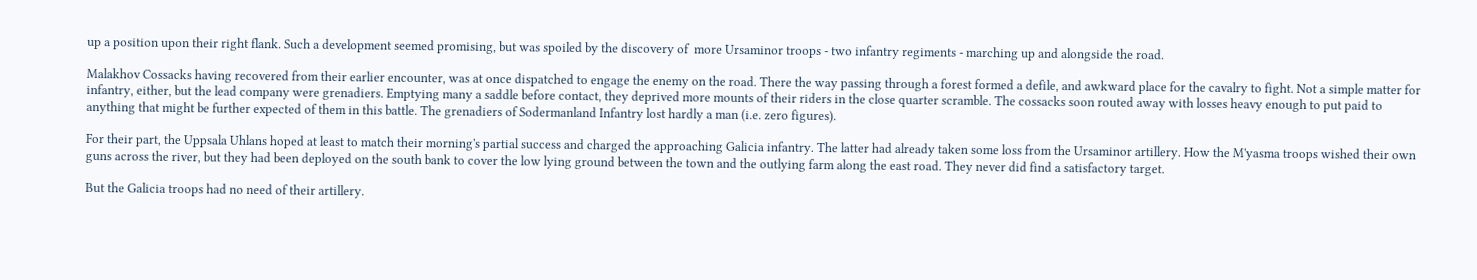up a position upon their right flank. Such a development seemed promising, but was spoiled by the discovery of  more Ursaminor troops - two infantry regiments - marching up and alongside the road.

Malakhov Cossacks having recovered from their earlier encounter, was at once dispatched to engage the enemy on the road. There the way passing through a forest formed a defile, and awkward place for the cavalry to fight. Not a simple matter for infantry, either, but the lead company were grenadiers. Emptying many a saddle before contact, they deprived more mounts of their riders in the close quarter scramble. The cossacks soon routed away with losses heavy enough to put paid to anything that might be further expected of them in this battle. The grenadiers of Sodermanland Infantry lost hardly a man (i.e. zero figures).

For their part, the Uppsala Uhlans hoped at least to match their morning's partial success and charged the approaching Galicia infantry. The latter had already taken some loss from the Ursaminor artillery. How the M'yasma troops wished their own guns across the river, but they had been deployed on the south bank to cover the low lying ground between the town and the outlying farm along the east road. They never did find a satisfactory target.

But the Galicia troops had no need of their artillery.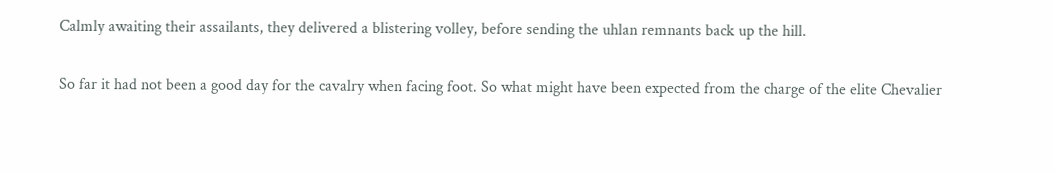Calmly awaiting their assailants, they delivered a blistering volley, before sending the uhlan remnants back up the hill.

So far it had not been a good day for the cavalry when facing foot. So what might have been expected from the charge of the elite Chevalier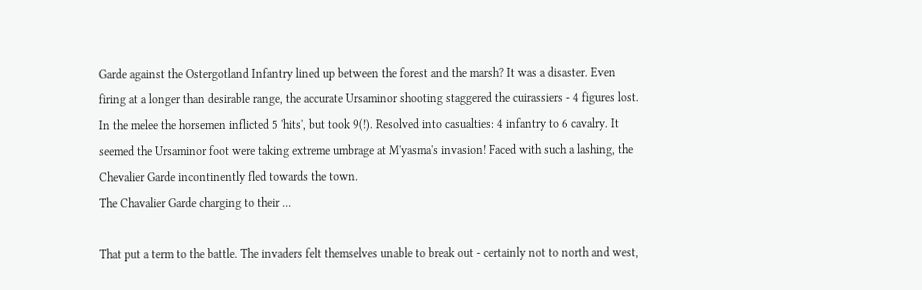Garde against the Ostergotland Infantry lined up between the forest and the marsh? It was a disaster. Even firing at a longer than desirable range, the accurate Ursaminor shooting staggered the cuirassiers - 4 figures lost.  In the melee the horsemen inflicted 5 'hits', but took 9(!). Resolved into casualties: 4 infantry to 6 cavalry. It seemed the Ursaminor foot were taking extreme umbrage at M'yasma's invasion! Faced with such a lashing, the Chevalier Garde incontinently fled towards the town.
The Chavalier Garde charging to their ...

That put a term to the battle. The invaders felt themselves unable to break out - certainly not to north and west,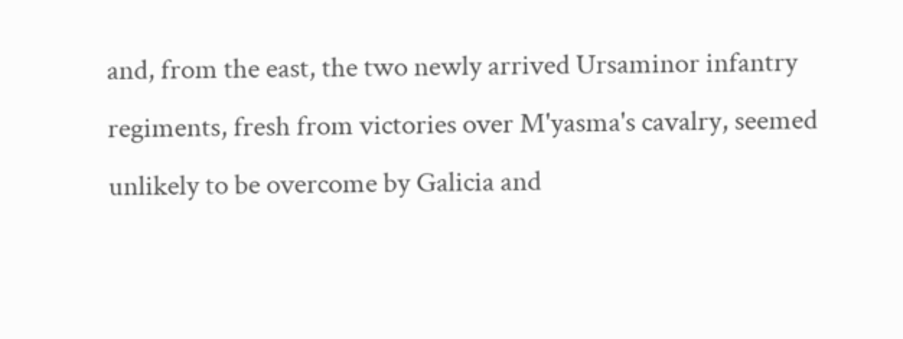and, from the east, the two newly arrived Ursaminor infantry regiments, fresh from victories over M'yasma's cavalry, seemed unlikely to be overcome by Galicia and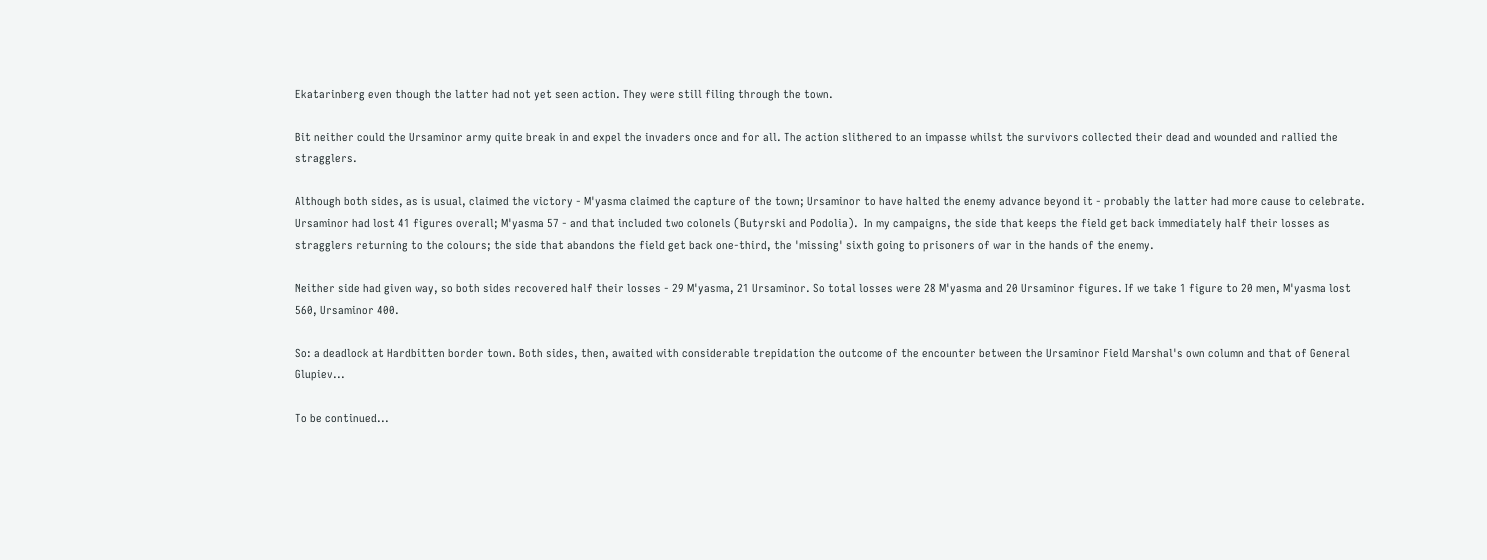Ekatarinberg even though the latter had not yet seen action. They were still filing through the town.

Bit neither could the Ursaminor army quite break in and expel the invaders once and for all. The action slithered to an impasse whilst the survivors collected their dead and wounded and rallied the stragglers.

Although both sides, as is usual, claimed the victory - M'yasma claimed the capture of the town; Ursaminor to have halted the enemy advance beyond it - probably the latter had more cause to celebrate. Ursaminor had lost 41 figures overall; M'yasma 57 - and that included two colonels (Butyrski and Podolia).  In my campaigns, the side that keeps the field get back immediately half their losses as stragglers returning to the colours; the side that abandons the field get back one-third, the 'missing' sixth going to prisoners of war in the hands of the enemy.

Neither side had given way, so both sides recovered half their losses - 29 M'yasma, 21 Ursaminor. So total losses were 28 M'yasma and 20 Ursaminor figures. If we take 1 figure to 20 men, M'yasma lost 560, Ursaminor 400.

So: a deadlock at Hardbitten border town. Both sides, then, awaited with considerable trepidation the outcome of the encounter between the Ursaminor Field Marshal's own column and that of General Glupiev...

To be continued...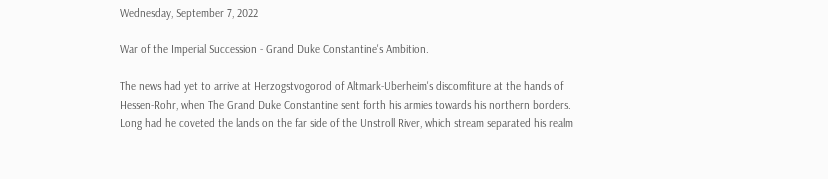Wednesday, September 7, 2022

War of the Imperial Succession - Grand Duke Constantine's Ambition.

The news had yet to arrive at Herzogstvogorod of Altmark-Uberheim's discomfiture at the hands of Hessen-Rohr, when The Grand Duke Constantine sent forth his armies towards his northern borders. Long had he coveted the lands on the far side of the Unstroll River, which stream separated his realm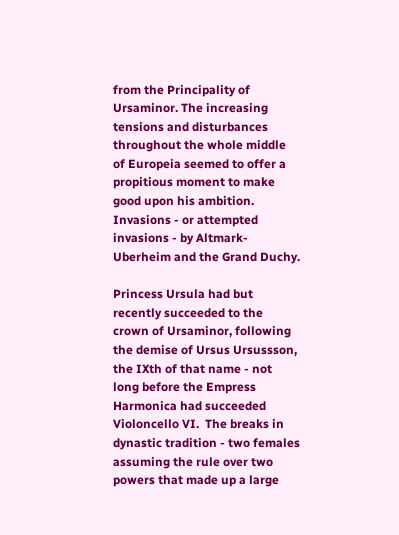from the Principality of Ursaminor. The increasing tensions and disturbances throughout the whole middle of Europeia seemed to offer a propitious moment to make good upon his ambition.
Invasions - or attempted invasions - by Altmark-
Uberheim and the Grand Duchy.

Princess Ursula had but recently succeeded to the crown of Ursaminor, following the demise of Ursus Ursussson, the IXth of that name - not long before the Empress Harmonica had succeeded Violoncello VI.  The breaks in dynastic tradition - two females assuming the rule over two powers that made up a large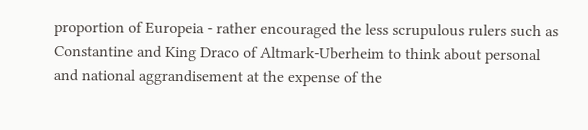proportion of Europeia - rather encouraged the less scrupulous rulers such as Constantine and King Draco of Altmark-Uberheim to think about personal and national aggrandisement at the expense of the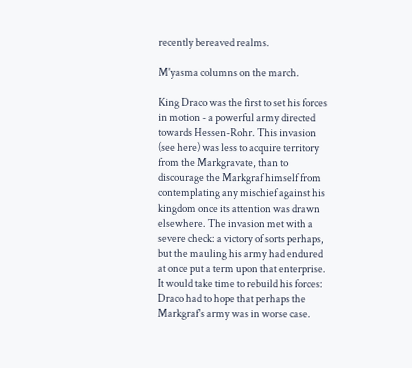recently bereaved realms.

M'yasma columns on the march.

King Draco was the first to set his forces in motion - a powerful army directed towards Hessen-Rohr. This invasion (see here) was less to acquire territory from the Markgravate, than to discourage the Markgraf himself from contemplating any mischief against his kingdom once its attention was drawn elsewhere. The invasion met with a severe check: a victory of sorts perhaps, but the mauling his army had endured at once put a term upon that enterprise. It would take time to rebuild his forces: Draco had to hope that perhaps the Markgraf's army was in worse case.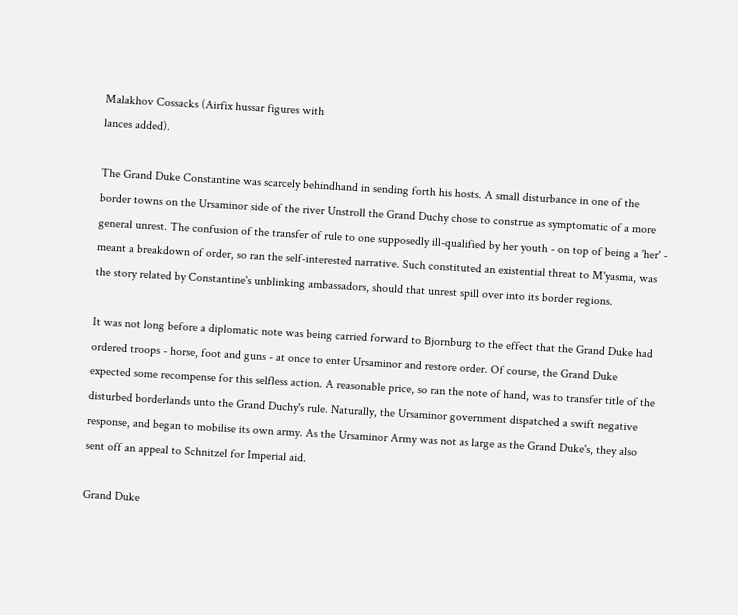Malakhov Cossacks (Airfix hussar figures with
lances added).

The Grand Duke Constantine was scarcely behindhand in sending forth his hosts. A small disturbance in one of the border towns on the Ursaminor side of the river Unstroll the Grand Duchy chose to construe as symptomatic of a more general unrest. The confusion of the transfer of rule to one supposedly ill-qualified by her youth - on top of being a 'her' - meant a breakdown of order, so ran the self-interested narrative. Such constituted an existential threat to M'yasma, was the story related by Constantine's unblinking ambassadors, should that unrest spill over into its border regions.

It was not long before a diplomatic note was being carried forward to Bjornburg to the effect that the Grand Duke had ordered troops - horse, foot and guns - at once to enter Ursaminor and restore order. Of course, the Grand Duke expected some recompense for this selfless action. A reasonable price, so ran the note of hand, was to transfer title of the disturbed borderlands unto the Grand Duchy's rule. Naturally, the Ursaminor government dispatched a swift negative response, and began to mobilise its own army. As the Ursaminor Army was not as large as the Grand Duke's, they also sent off an appeal to Schnitzel for Imperial aid.

Grand Duke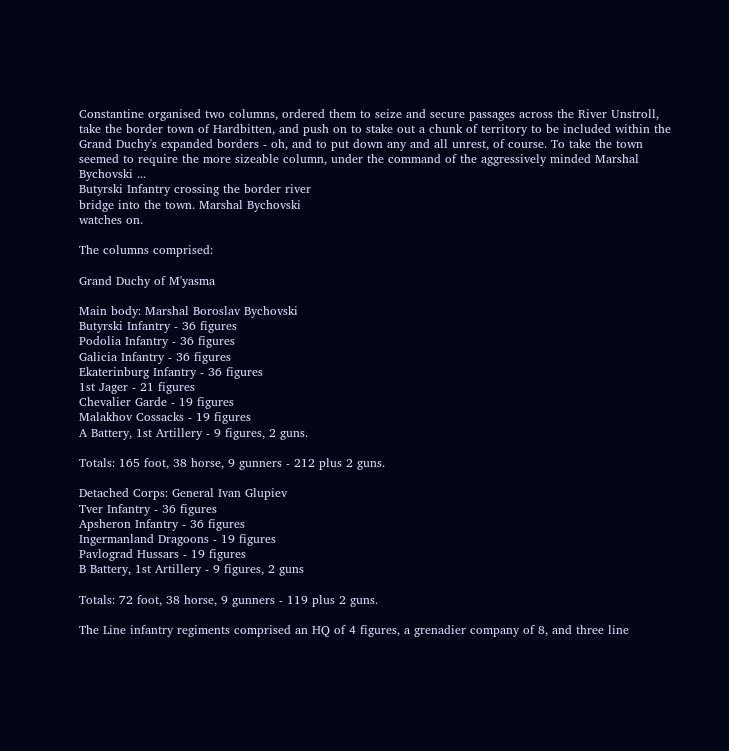Constantine organised two columns, ordered them to seize and secure passages across the River Unstroll, take the border town of Hardbitten, and push on to stake out a chunk of territory to be included within the Grand Duchy's expanded borders - oh, and to put down any and all unrest, of course. To take the town seemed to require the more sizeable column, under the command of the aggressively minded Marshal Bychovski ...
Butyrski Infantry crossing the border river
bridge into the town. Marshal Bychovski
watches on.

The columns comprised:

Grand Duchy of M'yasma

Main body: Marshal Boroslav Bychovski
Butyrski Infantry - 36 figures
Podolia Infantry - 36 figures
Galicia Infantry - 36 figures
Ekaterinburg Infantry - 36 figures
1st Jager - 21 figures
Chevalier Garde - 19 figures
Malakhov Cossacks - 19 figures
A Battery, 1st Artillery - 9 figures, 2 guns.

Totals: 165 foot, 38 horse, 9 gunners - 212 plus 2 guns.

Detached Corps: General Ivan Glupiev
Tver Infantry - 36 figures
Apsheron Infantry - 36 figures
Ingermanland Dragoons - 19 figures
Pavlograd Hussars - 19 figures
B Battery, 1st Artillery - 9 figures, 2 guns

Totals: 72 foot, 38 horse, 9 gunners - 119 plus 2 guns.

The Line infantry regiments comprised an HQ of 4 figures, a grenadier company of 8, and three line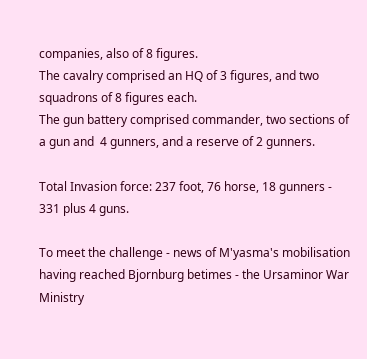companies, also of 8 figures.
The cavalry comprised an HQ of 3 figures, and two squadrons of 8 figures each.
The gun battery comprised commander, two sections of a gun and  4 gunners, and a reserve of 2 gunners.

Total Invasion force: 237 foot, 76 horse, 18 gunners - 331 plus 4 guns.

To meet the challenge - news of M'yasma's mobilisation having reached Bjornburg betimes - the Ursaminor War Ministry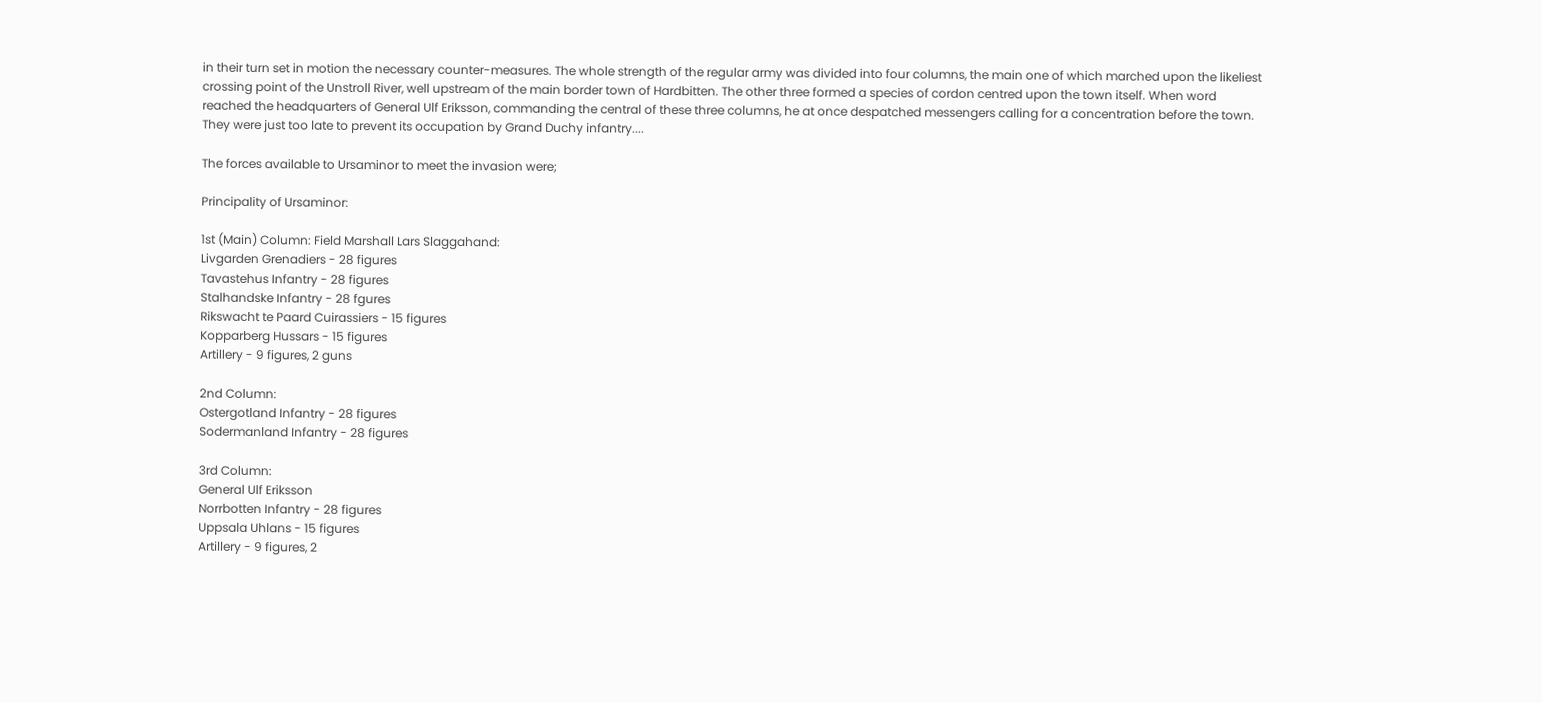in their turn set in motion the necessary counter-measures. The whole strength of the regular army was divided into four columns, the main one of which marched upon the likeliest crossing point of the Unstroll River, well upstream of the main border town of Hardbitten. The other three formed a species of cordon centred upon the town itself. When word reached the headquarters of General Ulf Eriksson, commanding the central of these three columns, he at once despatched messengers calling for a concentration before the town. They were just too late to prevent its occupation by Grand Duchy infantry....

The forces available to Ursaminor to meet the invasion were;

Principality of Ursaminor:

1st (Main) Column: Field Marshall Lars Slaggahand:
Livgarden Grenadiers - 28 figures
Tavastehus Infantry - 28 figures
Stalhandske Infantry - 28 fgures
Rikswacht te Paard Cuirassiers - 15 figures
Kopparberg Hussars - 15 figures
Artillery - 9 figures, 2 guns

2nd Column:
Ostergotland Infantry - 28 figures
Sodermanland Infantry - 28 figures

3rd Column:
General Ulf Eriksson
Norrbotten Infantry - 28 figures
Uppsala Uhlans - 15 figures
Artillery - 9 figures, 2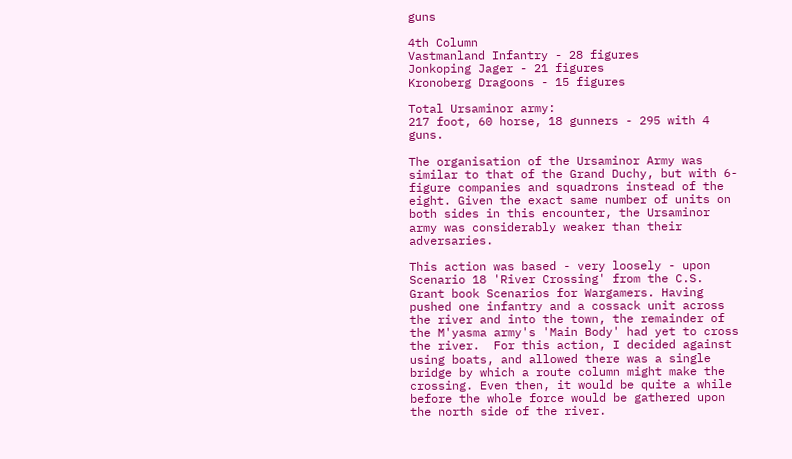guns

4th Column
Vastmanland Infantry - 28 figures
Jonkoping Jager - 21 figures
Kronoberg Dragoons - 15 figures

Total Ursaminor army:
217 foot, 60 horse, 18 gunners - 295 with 4 guns.

The organisation of the Ursaminor Army was similar to that of the Grand Duchy, but with 6-figure companies and squadrons instead of the eight. Given the exact same number of units on both sides in this encounter, the Ursaminor army was considerably weaker than their adversaries.

This action was based - very loosely - upon Scenario 18 'River Crossing' from the C.S. Grant book Scenarios for Wargamers. Having pushed one infantry and a cossack unit across the river and into the town, the remainder of the M'yasma army's 'Main Body' had yet to cross the river.  For this action, I decided against using boats, and allowed there was a single bridge by which a route column might make the crossing. Even then, it would be quite a while before the whole force would be gathered upon the north side of the river.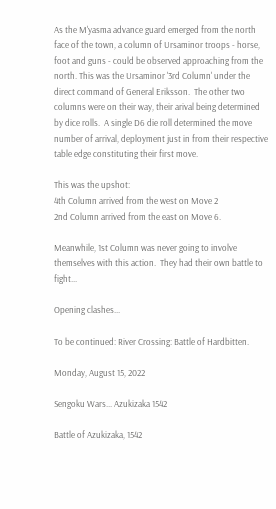As the M'yasma advance guard emerged from the north face of the town, a column of Ursaminor troops - horse, foot and guns - could be observed approaching from the north. This was the Ursaminor '3rd Column' under the direct command of General Eriksson.  The other two columns were on their way, their arival being determined by dice rolls.  A single D6 die roll determined the move number of arrival, deployment just in from their respective table edge constituting their first move.

This was the upshot:
4th Column arrived from the west on Move 2
2nd Column arrived from the east on Move 6.

Meanwhile, 1st Column was never going to involve themselves with this action.  They had their own battle to fight...

Opening clashes...

To be continued: River Crossing: Battle of Hardbitten.

Monday, August 15, 2022

Sengoku Wars... Azukizaka 1542

Battle of Azukizaka, 1542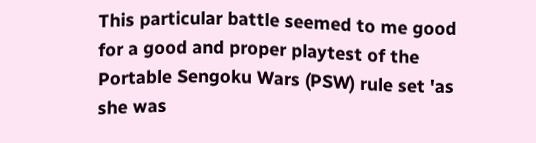This particular battle seemed to me good for a good and proper playtest of the Portable Sengoku Wars (PSW) rule set 'as she was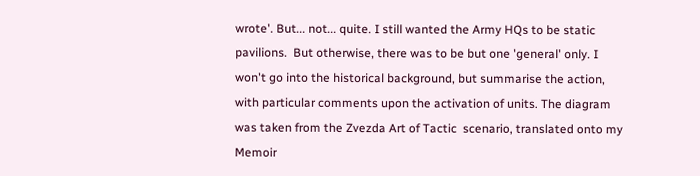wrote'. But... not... quite. I still wanted the Army HQs to be static pavilions.  But otherwise, there was to be but one 'general' only. I won't go into the historical background, but summarise the action, with particular comments upon the activation of units. The diagram was taken from the Zvezda Art of Tactic  scenario, translated onto my Memoir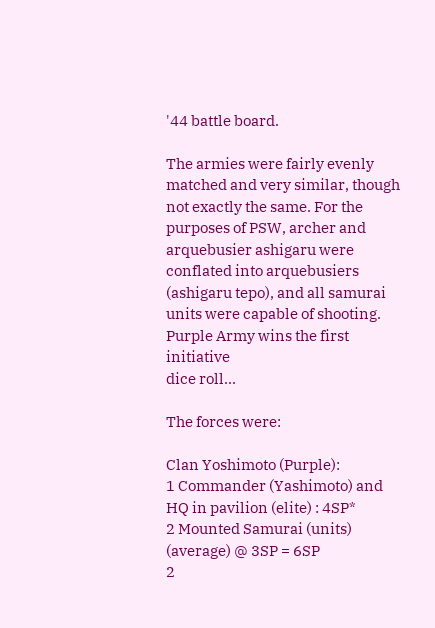'44 battle board.

The armies were fairly evenly matched and very similar, though not exactly the same. For the purposes of PSW, archer and arquebusier ashigaru were conflated into arquebusiers (ashigaru tepo), and all samurai units were capable of shooting.
Purple Army wins the first initiative
dice roll...

The forces were:

Clan Yoshimoto (Purple):
1 Commander (Yashimoto) and HQ in pavilion (elite) : 4SP*
2 Mounted Samurai (units) (average) @ 3SP = 6SP
2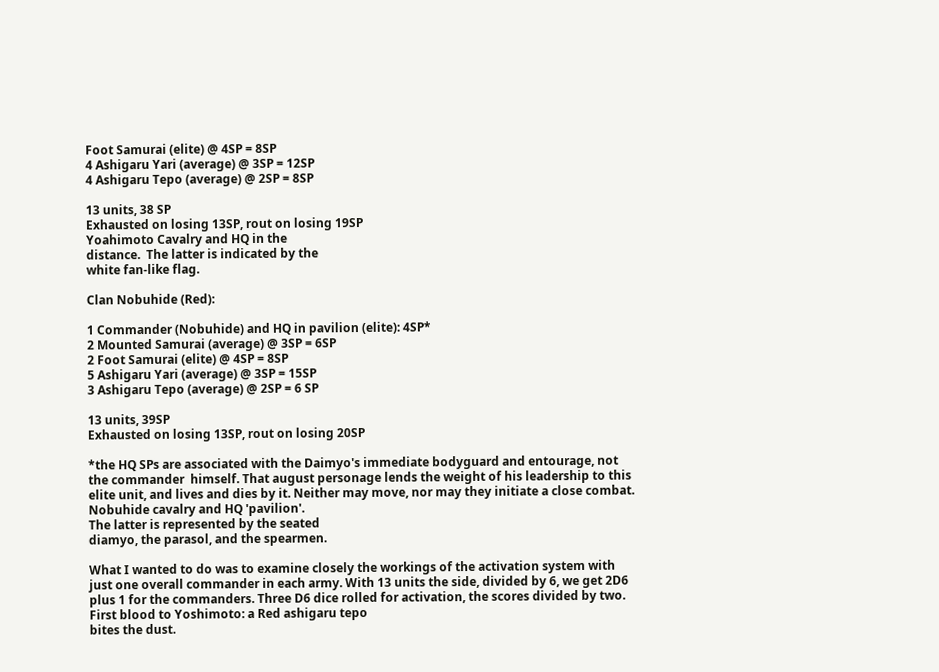Foot Samurai (elite) @ 4SP = 8SP
4 Ashigaru Yari (average) @ 3SP = 12SP
4 Ashigaru Tepo (average) @ 2SP = 8SP

13 units, 38 SP
Exhausted on losing 13SP, rout on losing 19SP
Yoahimoto Cavalry and HQ in the
distance.  The latter is indicated by the
white fan-like flag.

Clan Nobuhide (Red):

1 Commander (Nobuhide) and HQ in pavilion (elite): 4SP*
2 Mounted Samurai (average) @ 3SP = 6SP
2 Foot Samurai (elite) @ 4SP = 8SP
5 Ashigaru Yari (average) @ 3SP = 15SP
3 Ashigaru Tepo (average) @ 2SP = 6 SP

13 units, 39SP
Exhausted on losing 13SP, rout on losing 20SP

*the HQ SPs are associated with the Daimyo's immediate bodyguard and entourage, not the commander  himself. That august personage lends the weight of his leadership to this elite unit, and lives and dies by it. Neither may move, nor may they initiate a close combat.
Nobuhide cavalry and HQ 'pavilion'.
The latter is represented by the seated
diamyo, the parasol, and the spearmen.

What I wanted to do was to examine closely the workings of the activation system with just one overall commander in each army. With 13 units the side, divided by 6, we get 2D6 plus 1 for the commanders. Three D6 dice rolled for activation, the scores divided by two.
First blood to Yoshimoto: a Red ashigaru tepo
bites the dust.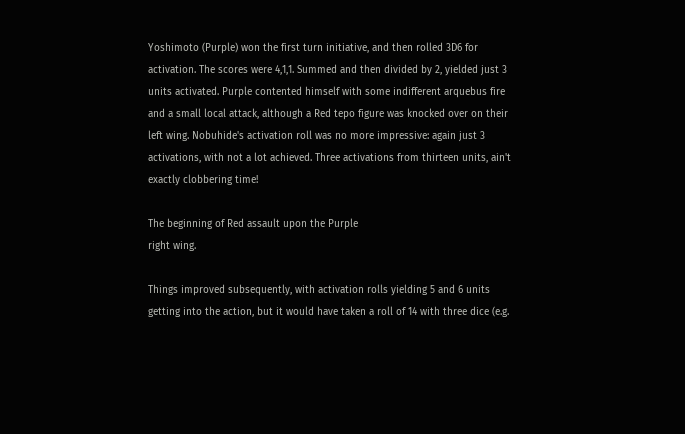Yoshimoto (Purple) won the first turn initiative, and then rolled 3D6 for activation. The scores were 4,1,1. Summed and then divided by 2, yielded just 3 units activated. Purple contented himself with some indifferent arquebus fire and a small local attack, although a Red tepo figure was knocked over on their left wing. Nobuhide's activation roll was no more impressive: again just 3 activations, with not a lot achieved. Three activations from thirteen units, ain't exactly clobbering time!

The beginning of Red assault upon the Purple
right wing.

Things improved subsequently, with activation rolls yielding 5 and 6 units getting into the action, but it would have taken a roll of 14 with three dice (e.g.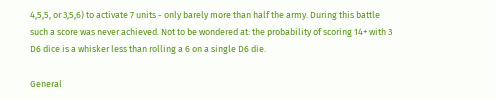4,5,5, or 3,5,6) to activate 7 units - only barely more than half the army. During this battle such a score was never achieved. Not to be wondered at: the probability of scoring 14+ with 3 D6 dice is a whisker less than rolling a 6 on a single D6 die.

General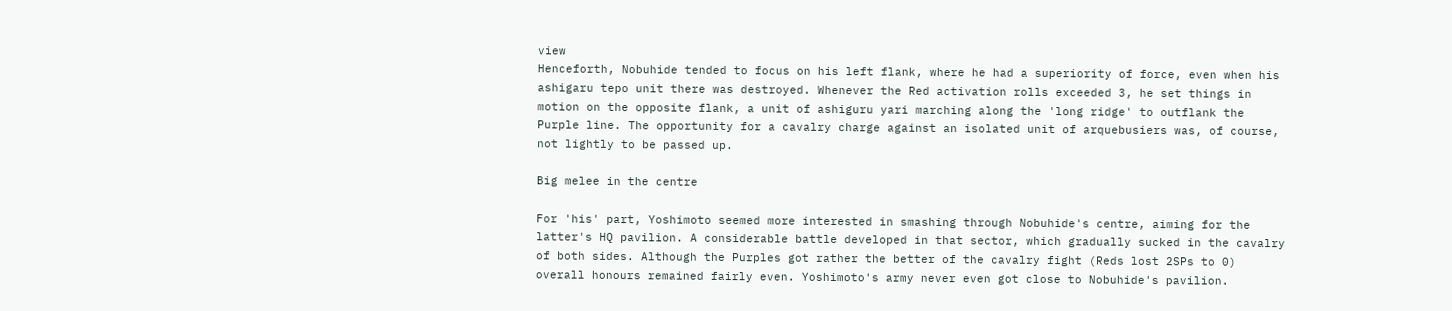view
Henceforth, Nobuhide tended to focus on his left flank, where he had a superiority of force, even when his ashigaru tepo unit there was destroyed. Whenever the Red activation rolls exceeded 3, he set things in motion on the opposite flank, a unit of ashiguru yari marching along the 'long ridge' to outflank the Purple line. The opportunity for a cavalry charge against an isolated unit of arquebusiers was, of course, not lightly to be passed up.

Big melee in the centre

For 'his' part, Yoshimoto seemed more interested in smashing through Nobuhide's centre, aiming for the latter's HQ pavilion. A considerable battle developed in that sector, which gradually sucked in the cavalry of both sides. Although the Purples got rather the better of the cavalry fight (Reds lost 2SPs to 0) overall honours remained fairly even. Yoshimoto's army never even got close to Nobuhide's pavilion.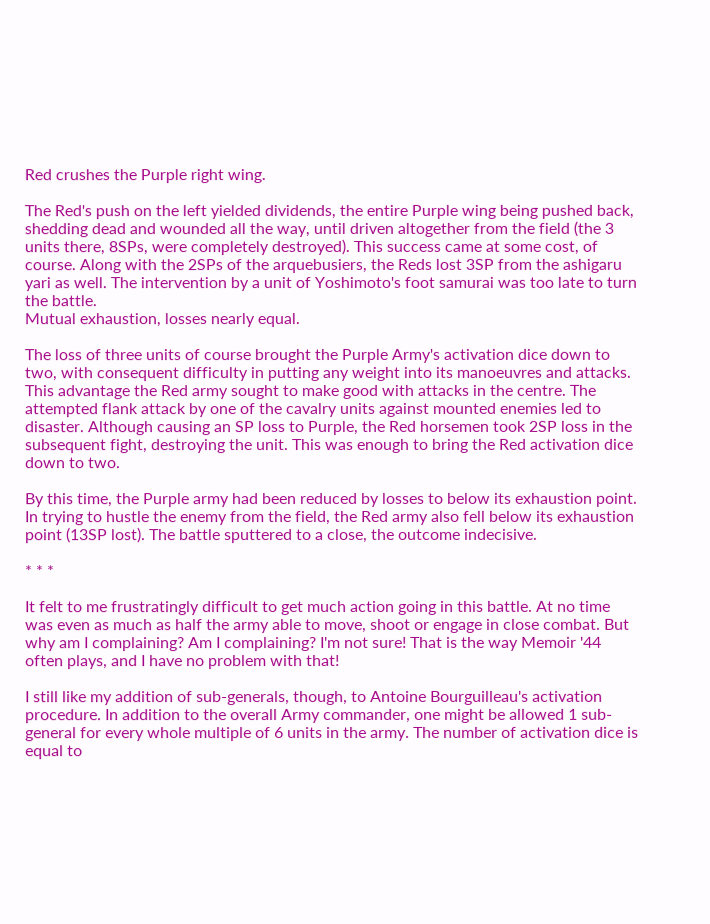Red crushes the Purple right wing.

The Red's push on the left yielded dividends, the entire Purple wing being pushed back, shedding dead and wounded all the way, until driven altogether from the field (the 3 units there, 8SPs, were completely destroyed). This success came at some cost, of course. Along with the 2SPs of the arquebusiers, the Reds lost 3SP from the ashigaru yari as well. The intervention by a unit of Yoshimoto's foot samurai was too late to turn the battle.
Mutual exhaustion, losses nearly equal.

The loss of three units of course brought the Purple Army's activation dice down to two, with consequent difficulty in putting any weight into its manoeuvres and attacks. This advantage the Red army sought to make good with attacks in the centre. The attempted flank attack by one of the cavalry units against mounted enemies led to disaster. Although causing an SP loss to Purple, the Red horsemen took 2SP loss in the subsequent fight, destroying the unit. This was enough to bring the Red activation dice down to two.

By this time, the Purple army had been reduced by losses to below its exhaustion point. In trying to hustle the enemy from the field, the Red army also fell below its exhaustion point (13SP lost). The battle sputtered to a close, the outcome indecisive.

* * *

It felt to me frustratingly difficult to get much action going in this battle. At no time was even as much as half the army able to move, shoot or engage in close combat. But why am I complaining? Am I complaining? I'm not sure! That is the way Memoir '44 often plays, and I have no problem with that!

I still like my addition of sub-generals, though, to Antoine Bourguilleau's activation procedure. In addition to the overall Army commander, one might be allowed 1 sub-general for every whole multiple of 6 units in the army. The number of activation dice is equal to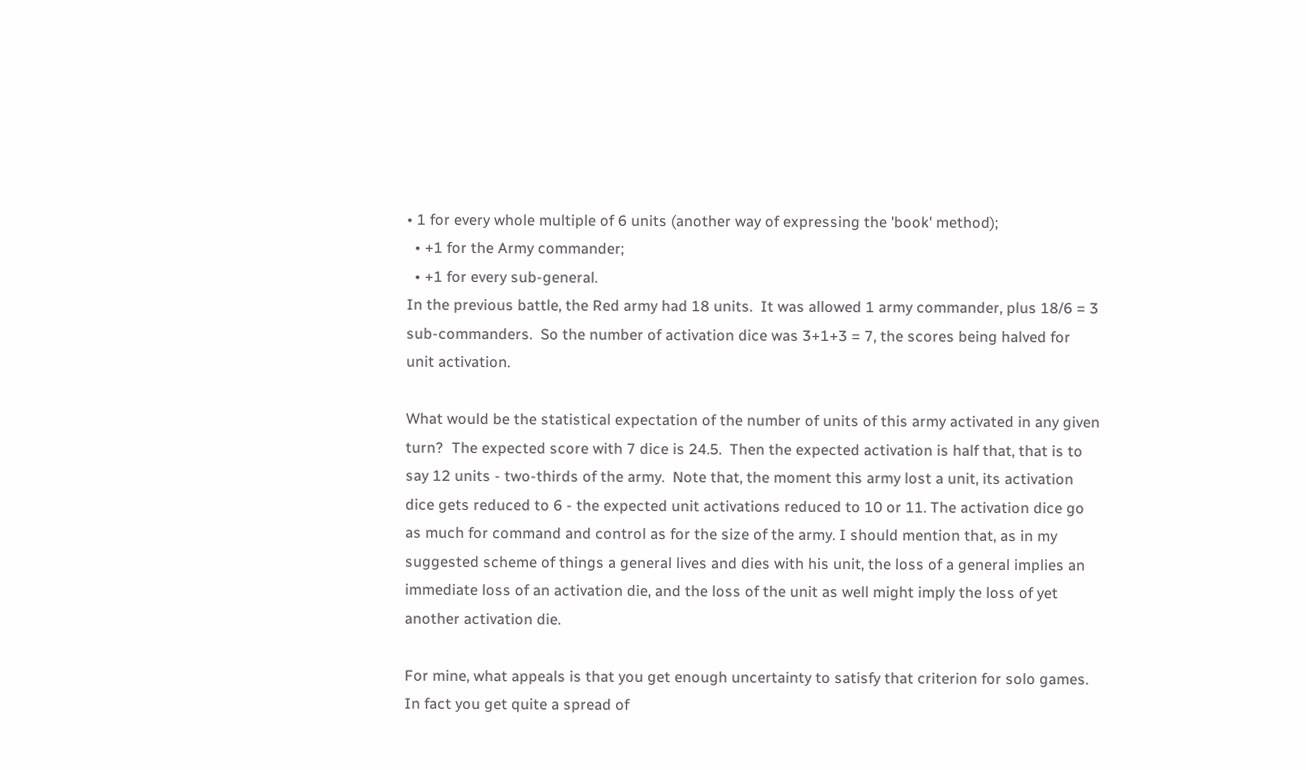• 1 for every whole multiple of 6 units (another way of expressing the 'book' method);
  • +1 for the Army commander;
  • +1 for every sub-general.
In the previous battle, the Red army had 18 units.  It was allowed 1 army commander, plus 18/6 = 3 sub-commanders.  So the number of activation dice was 3+1+3 = 7, the scores being halved for unit activation.

What would be the statistical expectation of the number of units of this army activated in any given turn?  The expected score with 7 dice is 24.5.  Then the expected activation is half that, that is to say 12 units - two-thirds of the army.  Note that, the moment this army lost a unit, its activation dice gets reduced to 6 - the expected unit activations reduced to 10 or 11. The activation dice go as much for command and control as for the size of the army. I should mention that, as in my suggested scheme of things a general lives and dies with his unit, the loss of a general implies an immediate loss of an activation die, and the loss of the unit as well might imply the loss of yet another activation die.

For mine, what appeals is that you get enough uncertainty to satisfy that criterion for solo games.  In fact you get quite a spread of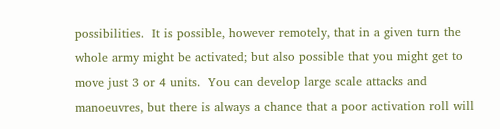possibilities.  It is possible, however remotely, that in a given turn the whole army might be activated; but also possible that you might get to move just 3 or 4 units.  You can develop large scale attacks and manoeuvres, but there is always a chance that a poor activation roll will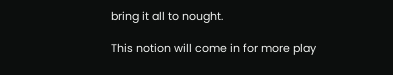bring it all to nought.

This notion will come in for more play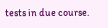tests in due course.